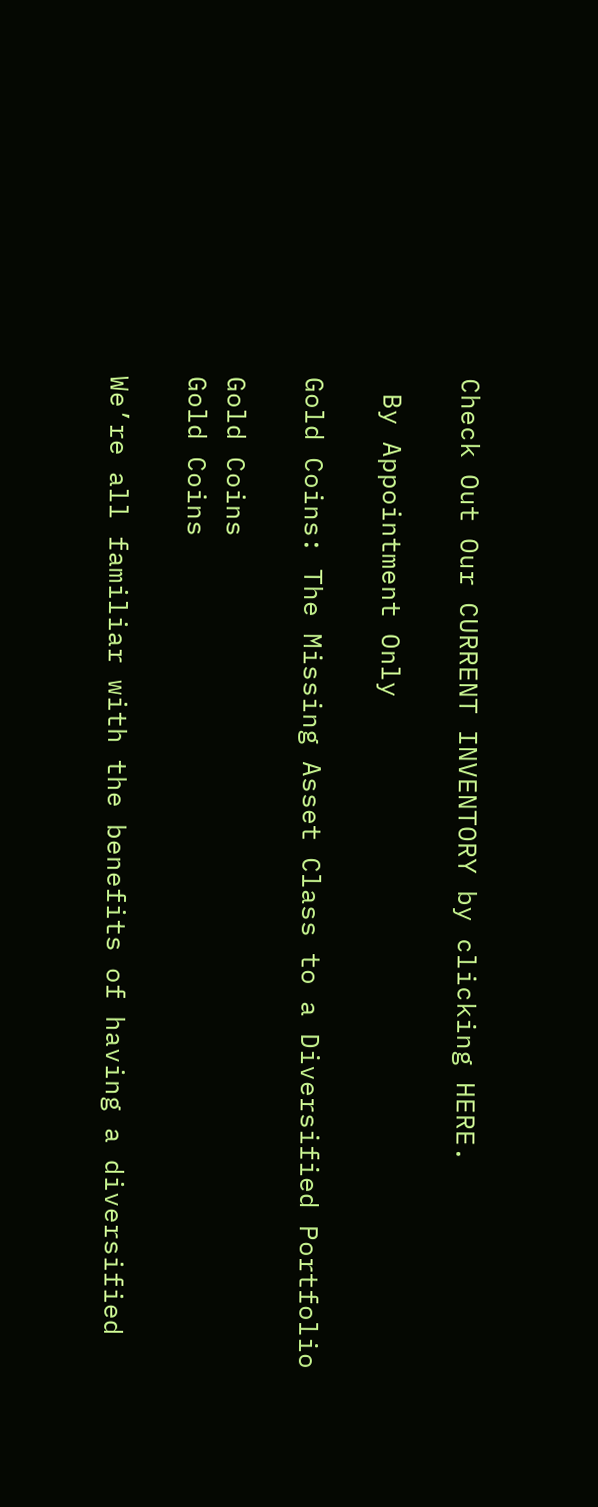Check Out Our CURRENT INVENTORY by clicking HERE.

 By Appointment Only

Gold Coins: The Missing Asset Class to a Diversified Portfolio

Gold Coins
Gold Coins

We’re all familiar with the benefits of having a diversified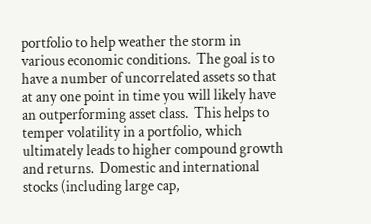portfolio to help weather the storm in various economic conditions.  The goal is to have a number of uncorrelated assets so that at any one point in time you will likely have an outperforming asset class.  This helps to temper volatility in a portfolio, which ultimately leads to higher compound growth and returns.  Domestic and international stocks (including large cap,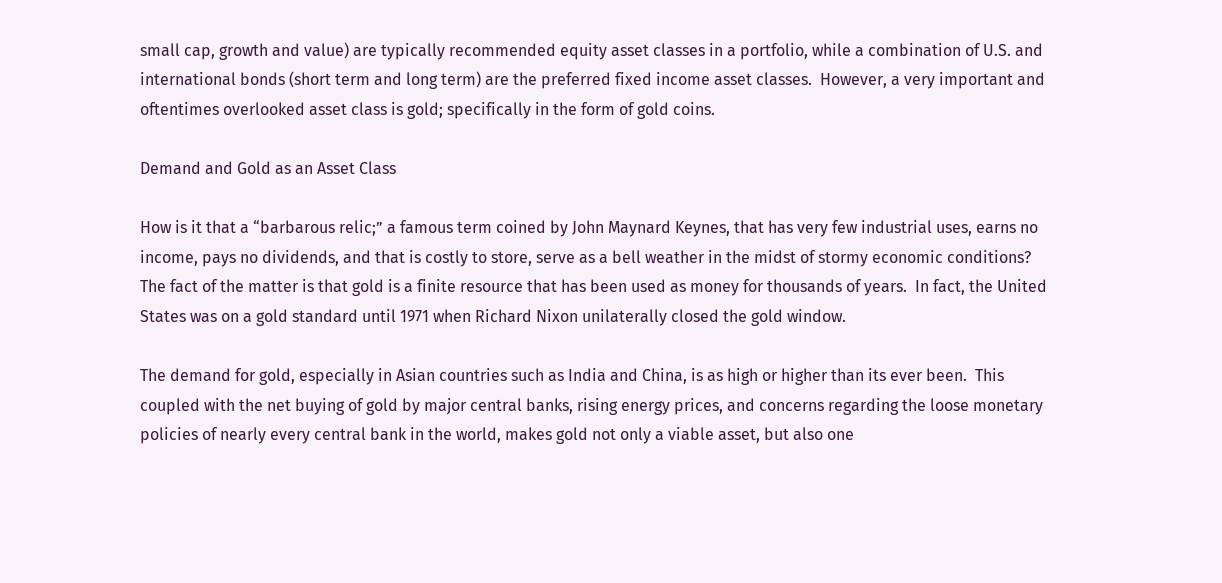small cap, growth and value) are typically recommended equity asset classes in a portfolio, while a combination of U.S. and international bonds (short term and long term) are the preferred fixed income asset classes.  However, a very important and oftentimes overlooked asset class is gold; specifically in the form of gold coins.

Demand and Gold as an Asset Class

How is it that a “barbarous relic;” a famous term coined by John Maynard Keynes, that has very few industrial uses, earns no income, pays no dividends, and that is costly to store, serve as a bell weather in the midst of stormy economic conditions?  The fact of the matter is that gold is a finite resource that has been used as money for thousands of years.  In fact, the United States was on a gold standard until 1971 when Richard Nixon unilaterally closed the gold window.

The demand for gold, especially in Asian countries such as India and China, is as high or higher than its ever been.  This coupled with the net buying of gold by major central banks, rising energy prices, and concerns regarding the loose monetary policies of nearly every central bank in the world, makes gold not only a viable asset, but also one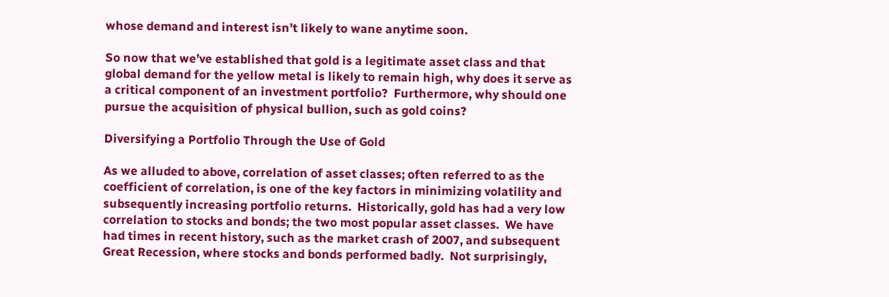whose demand and interest isn’t likely to wane anytime soon.

So now that we’ve established that gold is a legitimate asset class and that global demand for the yellow metal is likely to remain high, why does it serve as a critical component of an investment portfolio?  Furthermore, why should one pursue the acquisition of physical bullion, such as gold coins?

Diversifying a Portfolio Through the Use of Gold

As we alluded to above, correlation of asset classes; often referred to as the coefficient of correlation, is one of the key factors in minimizing volatility and subsequently increasing portfolio returns.  Historically, gold has had a very low correlation to stocks and bonds; the two most popular asset classes.  We have had times in recent history, such as the market crash of 2007, and subsequent Great Recession, where stocks and bonds performed badly.  Not surprisingly,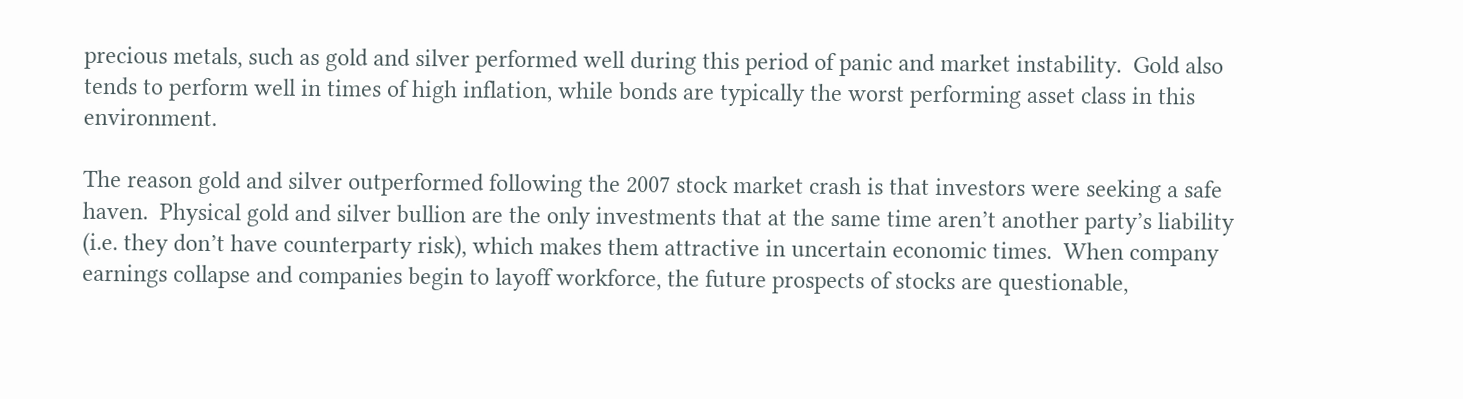precious metals, such as gold and silver performed well during this period of panic and market instability.  Gold also tends to perform well in times of high inflation, while bonds are typically the worst performing asset class in this environment.

The reason gold and silver outperformed following the 2007 stock market crash is that investors were seeking a safe haven.  Physical gold and silver bullion are the only investments that at the same time aren’t another party’s liability (i.e. they don’t have counterparty risk), which makes them attractive in uncertain economic times.  When company earnings collapse and companies begin to layoff workforce, the future prospects of stocks are questionable,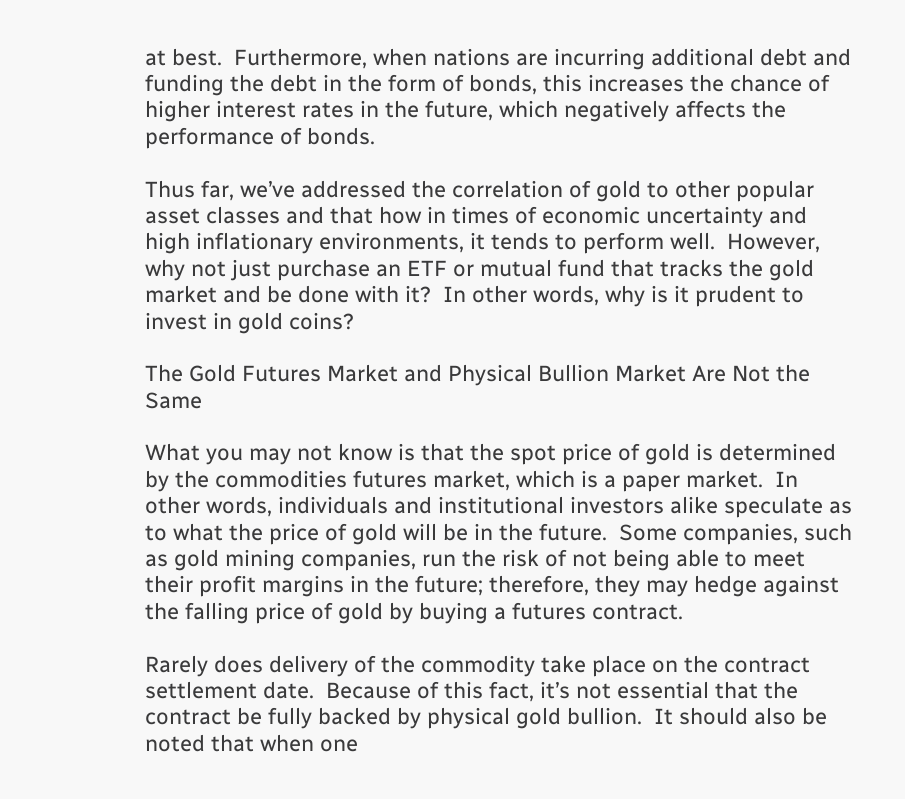at best.  Furthermore, when nations are incurring additional debt and funding the debt in the form of bonds, this increases the chance of higher interest rates in the future, which negatively affects the performance of bonds.

Thus far, we’ve addressed the correlation of gold to other popular asset classes and that how in times of economic uncertainty and high inflationary environments, it tends to perform well.  However, why not just purchase an ETF or mutual fund that tracks the gold market and be done with it?  In other words, why is it prudent to invest in gold coins?

The Gold Futures Market and Physical Bullion Market Are Not the Same

What you may not know is that the spot price of gold is determined by the commodities futures market, which is a paper market.  In other words, individuals and institutional investors alike speculate as to what the price of gold will be in the future.  Some companies, such as gold mining companies, run the risk of not being able to meet their profit margins in the future; therefore, they may hedge against the falling price of gold by buying a futures contract.

Rarely does delivery of the commodity take place on the contract settlement date.  Because of this fact, it’s not essential that the contract be fully backed by physical gold bullion.  It should also be noted that when one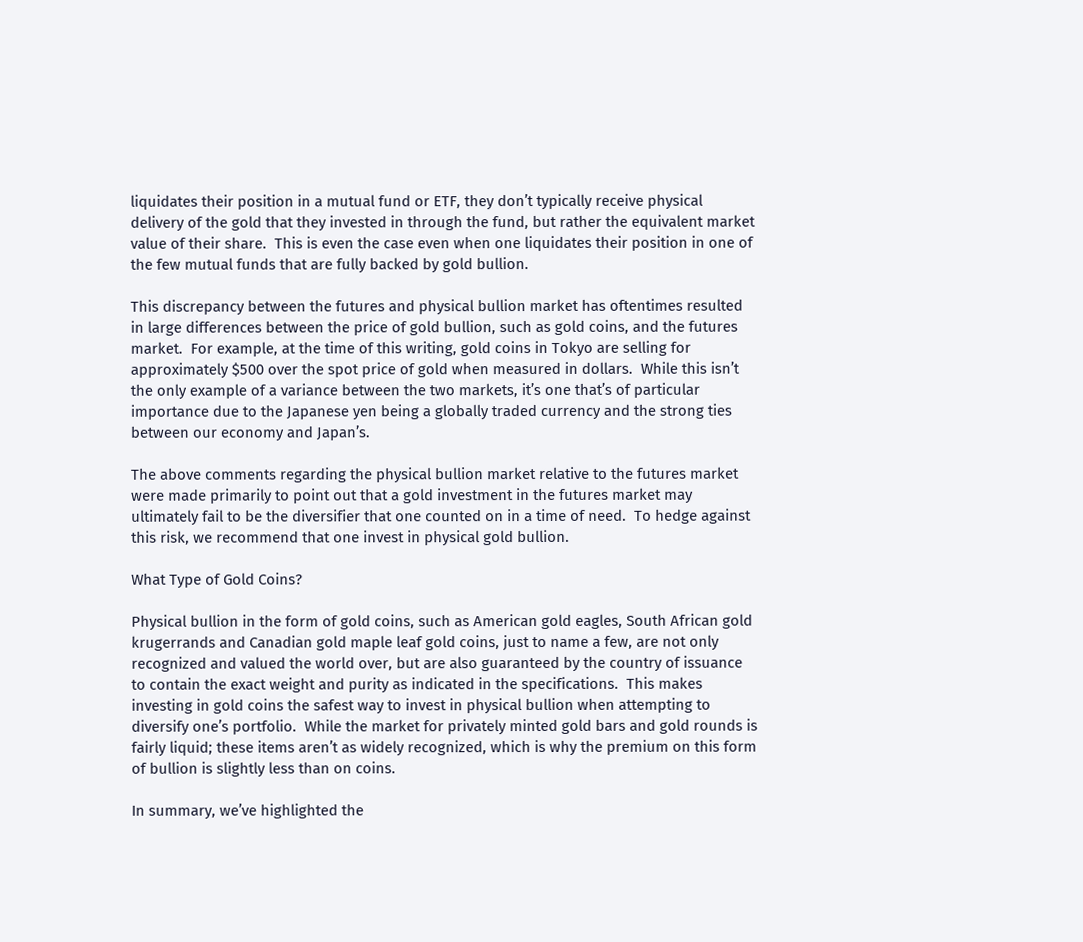liquidates their position in a mutual fund or ETF, they don’t typically receive physical delivery of the gold that they invested in through the fund, but rather the equivalent market value of their share.  This is even the case even when one liquidates their position in one of the few mutual funds that are fully backed by gold bullion.

This discrepancy between the futures and physical bullion market has oftentimes resulted in large differences between the price of gold bullion, such as gold coins, and the futures market.  For example, at the time of this writing, gold coins in Tokyo are selling for approximately $500 over the spot price of gold when measured in dollars.  While this isn’t the only example of a variance between the two markets, it’s one that’s of particular importance due to the Japanese yen being a globally traded currency and the strong ties between our economy and Japan’s.

The above comments regarding the physical bullion market relative to the futures market were made primarily to point out that a gold investment in the futures market may ultimately fail to be the diversifier that one counted on in a time of need.  To hedge against this risk, we recommend that one invest in physical gold bullion.

What Type of Gold Coins?

Physical bullion in the form of gold coins, such as American gold eagles, South African gold krugerrands and Canadian gold maple leaf gold coins, just to name a few, are not only recognized and valued the world over, but are also guaranteed by the country of issuance to contain the exact weight and purity as indicated in the specifications.  This makes investing in gold coins the safest way to invest in physical bullion when attempting to diversify one’s portfolio.  While the market for privately minted gold bars and gold rounds is fairly liquid; these items aren’t as widely recognized, which is why the premium on this form of bullion is slightly less than on coins.

In summary, we’ve highlighted the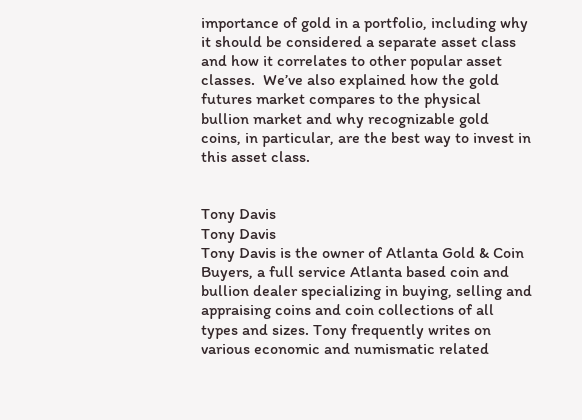importance of gold in a portfolio, including why it should be considered a separate asset class and how it correlates to other popular asset classes.  We’ve also explained how the gold futures market compares to the physical bullion market and why recognizable gold coins, in particular, are the best way to invest in this asset class.


Tony Davis
Tony Davis
Tony Davis is the owner of Atlanta Gold & Coin Buyers, a full service Atlanta based coin and bullion dealer specializing in buying, selling and appraising coins and coin collections of all types and sizes. Tony frequently writes on various economic and numismatic related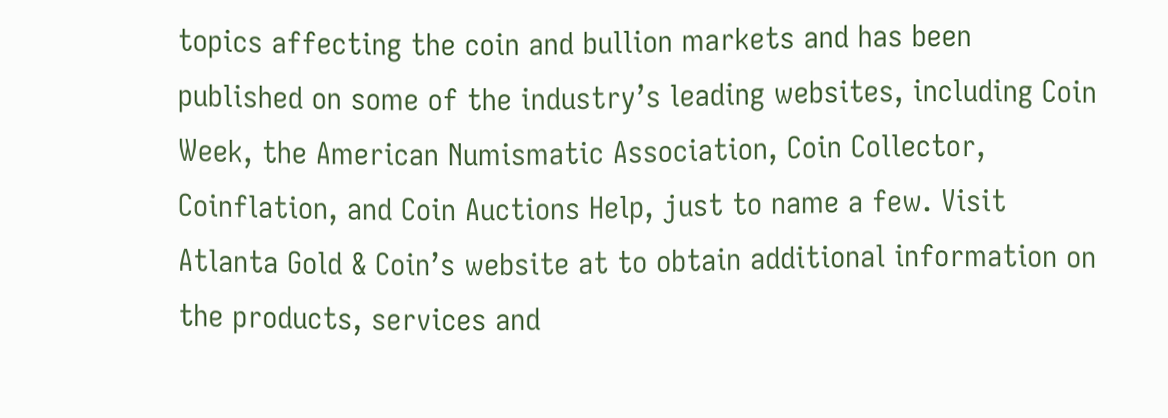topics affecting the coin and bullion markets and has been published on some of the industry’s leading websites, including Coin Week, the American Numismatic Association, Coin Collector, Coinflation, and Coin Auctions Help, just to name a few. Visit Atlanta Gold & Coin’s website at to obtain additional information on the products, services and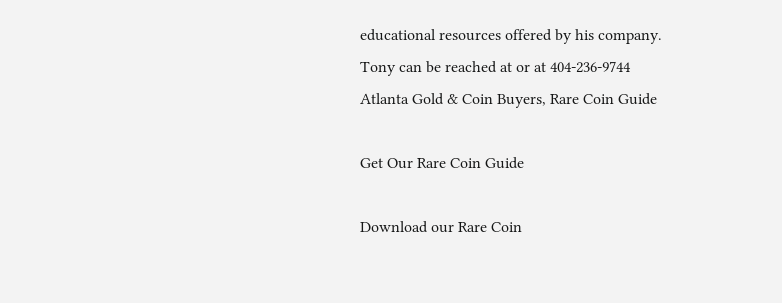educational resources offered by his company. Tony can be reached at or at 404-236-9744
Atlanta Gold & Coin Buyers, Rare Coin Guide

Get Our Rare Coin Guide

Download our Rare Coin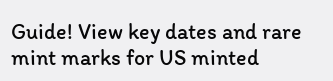Guide! View key dates and rare mint marks for US minted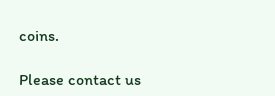coins.

Please contact us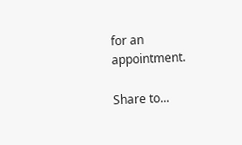for an appointment.

Share to...